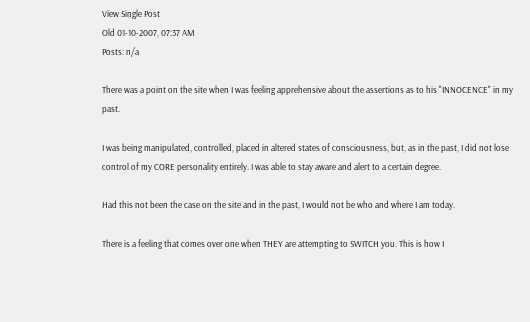View Single Post
Old 01-10-2007, 07:37 AM
Posts: n/a

There was a point on the site when I was feeling apprehensive about the assertions as to his "INNOCENCE" in my past.

I was being manipulated, controlled, placed in altered states of consciousness, but, as in the past, I did not lose control of my CORE personality entirely. I was able to stay aware and alert to a certain degree.

Had this not been the case on the site and in the past, I would not be who and where I am today.

There is a feeling that comes over one when THEY are attempting to SWITCH you. This is how I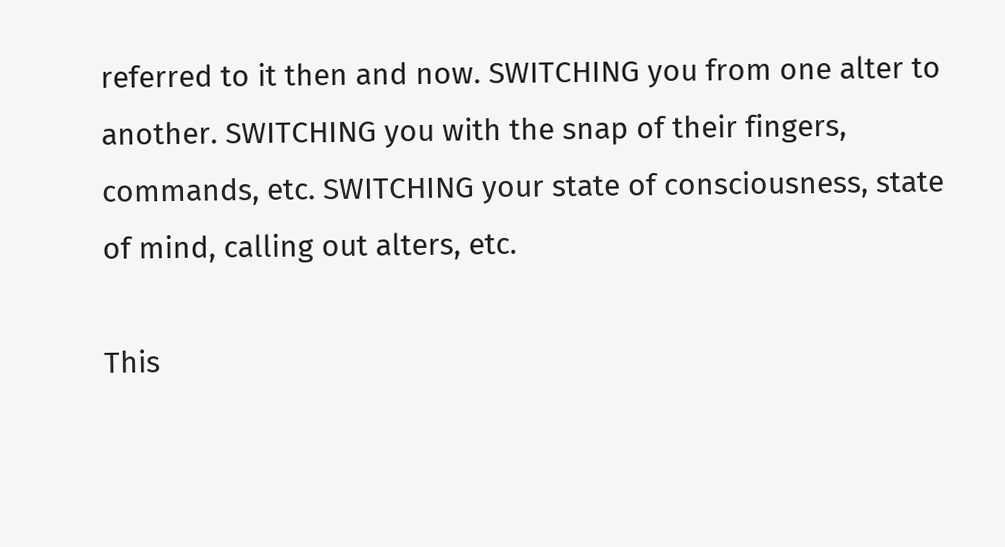referred to it then and now. SWITCHING you from one alter to another. SWITCHING you with the snap of their fingers, commands, etc. SWITCHING your state of consciousness, state of mind, calling out alters, etc.

This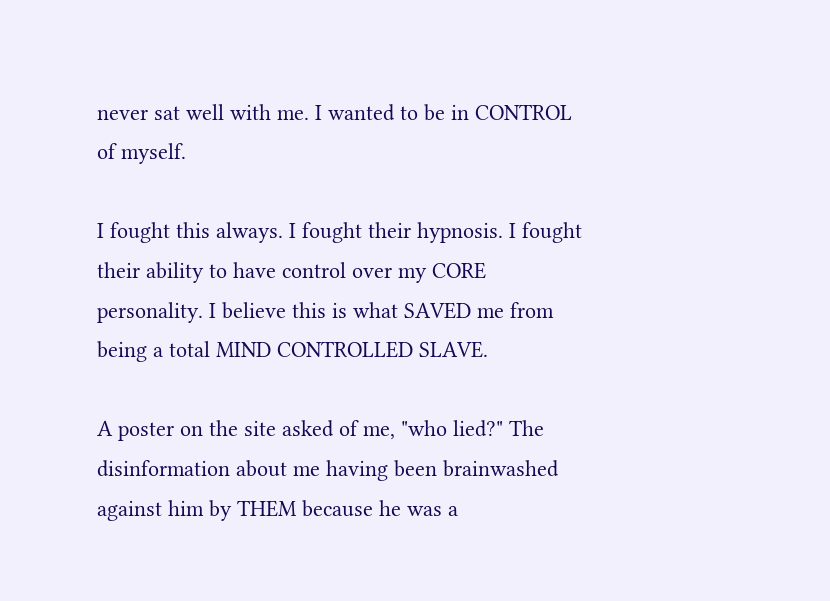never sat well with me. I wanted to be in CONTROL of myself.

I fought this always. I fought their hypnosis. I fought their ability to have control over my CORE personality. I believe this is what SAVED me from being a total MIND CONTROLLED SLAVE.

A poster on the site asked of me, "who lied?" The disinformation about me having been brainwashed against him by THEM because he was a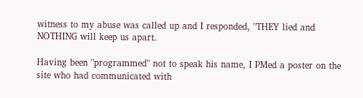witness to my abuse was called up and I responded, "THEY lied and NOTHING will keep us apart.

Having been "programmed" not to speak his name, I PMed a poster on the site who had communicated with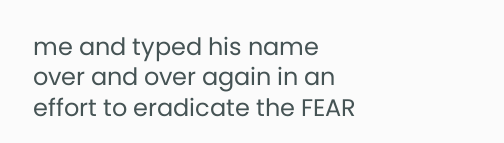me and typed his name over and over again in an effort to eradicate the FEAR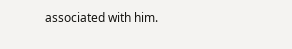associated with him.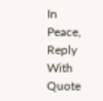In Peace,
Reply With Quote